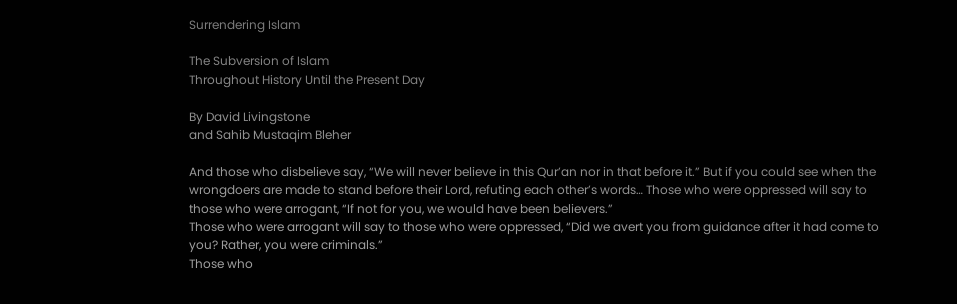Surrendering Islam

The Subversion of Islam
Throughout History Until the Present Day

By David Livingstone
and Sahib Mustaqim Bleher

And those who disbelieve say, “We will never believe in this Qur’an nor in that before it.” But if you could see when the wrongdoers are made to stand before their Lord, refuting each other’s words… Those who were oppressed will say to those who were arrogant, “If not for you, we would have been believers.”
Those who were arrogant will say to those who were oppressed, “Did we avert you from guidance after it had come to you? Rather, you were criminals.”
Those who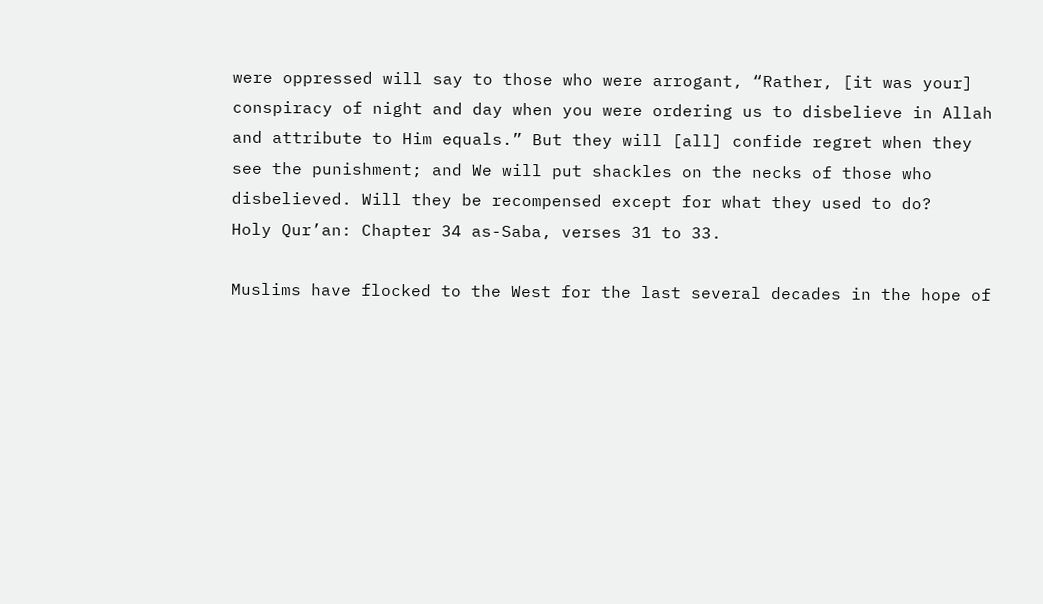were oppressed will say to those who were arrogant, “Rather, [it was your] conspiracy of night and day when you were ordering us to disbelieve in Allah and attribute to Him equals.” But they will [all] confide regret when they see the punishment; and We will put shackles on the necks of those who disbelieved. Will they be recompensed except for what they used to do?
Holy Qur’an: Chapter 34 as-Saba, verses 31 to 33.

Muslims have flocked to the West for the last several decades in the hope of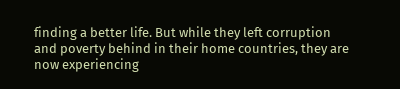finding a better life. But while they left corruption and poverty behind in their home countries, they are now experiencing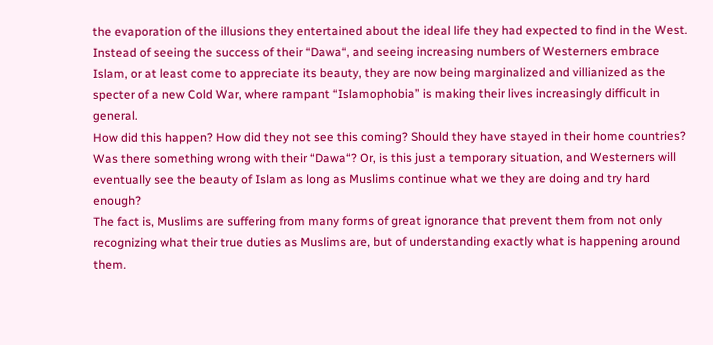the evaporation of the illusions they entertained about the ideal life they had expected to find in the West. Instead of seeing the success of their “Dawa“, and seeing increasing numbers of Westerners embrace Islam, or at least come to appreciate its beauty, they are now being marginalized and villianized as the specter of a new Cold War, where rampant “Islamophobia” is making their lives increasingly difficult in general.
How did this happen? How did they not see this coming? Should they have stayed in their home countries? Was there something wrong with their “Dawa“? Or, is this just a temporary situation, and Westerners will eventually see the beauty of Islam as long as Muslims continue what we they are doing and try hard enough?
The fact is, Muslims are suffering from many forms of great ignorance that prevent them from not only recognizing what their true duties as Muslims are, but of understanding exactly what is happening around them.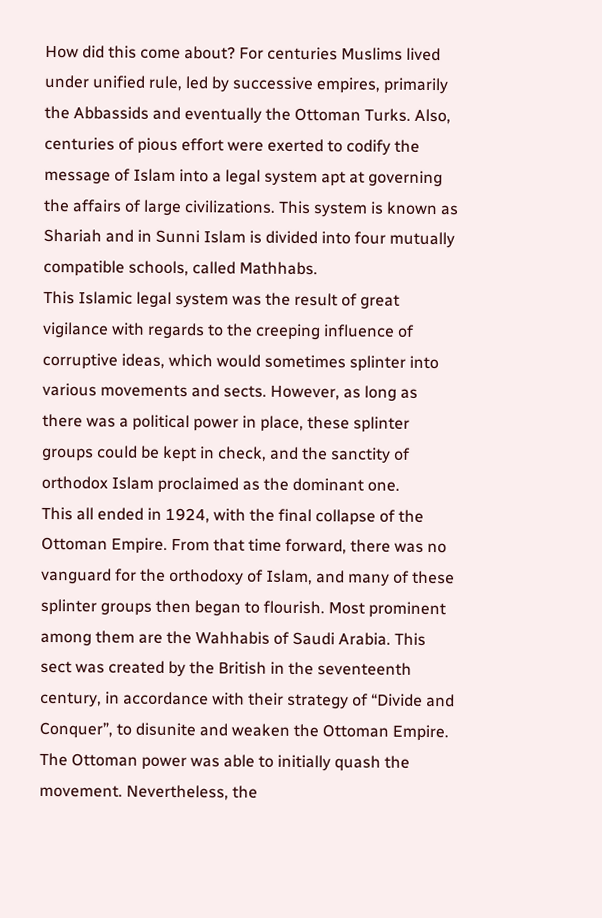How did this come about? For centuries Muslims lived under unified rule, led by successive empires, primarily the Abbassids and eventually the Ottoman Turks. Also, centuries of pious effort were exerted to codify the message of Islam into a legal system apt at governing the affairs of large civilizations. This system is known as Shariah and in Sunni Islam is divided into four mutually compatible schools, called Mathhabs.
This Islamic legal system was the result of great vigilance with regards to the creeping influence of corruptive ideas, which would sometimes splinter into various movements and sects. However, as long as there was a political power in place, these splinter groups could be kept in check, and the sanctity of orthodox Islam proclaimed as the dominant one.
This all ended in 1924, with the final collapse of the Ottoman Empire. From that time forward, there was no vanguard for the orthodoxy of Islam, and many of these splinter groups then began to flourish. Most prominent among them are the Wahhabis of Saudi Arabia. This sect was created by the British in the seventeenth century, in accordance with their strategy of “Divide and Conquer”, to disunite and weaken the Ottoman Empire.
The Ottoman power was able to initially quash the movement. Nevertheless, the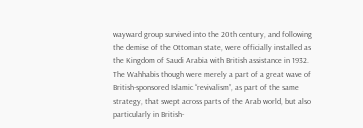wayward group survived into the 20th century, and following the demise of the Ottoman state, were officially installed as the Kingdom of Saudi Arabia with British assistance in 1932. The Wahhabis though were merely a part of a great wave of British-sponsored Islamic “revivalism”, as part of the same strategy, that swept across parts of the Arab world, but also particularly in British-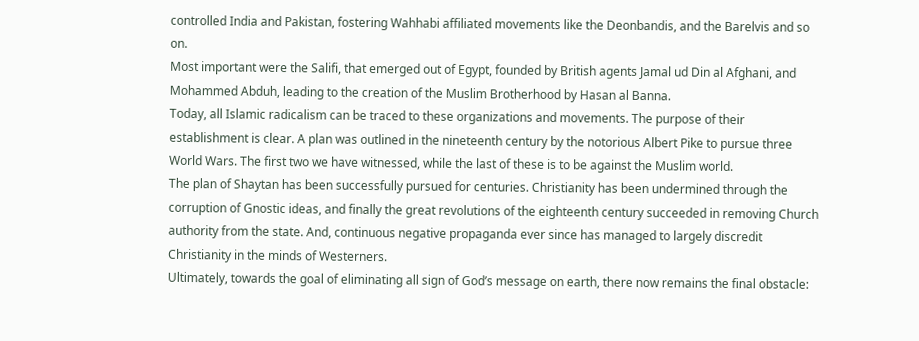controlled India and Pakistan, fostering Wahhabi affiliated movements like the Deonbandis, and the Barelvis and so on.
Most important were the Salifi, that emerged out of Egypt, founded by British agents Jamal ud Din al Afghani, and Mohammed Abduh, leading to the creation of the Muslim Brotherhood by Hasan al Banna.
Today, all Islamic radicalism can be traced to these organizations and movements. The purpose of their establishment is clear. A plan was outlined in the nineteenth century by the notorious Albert Pike to pursue three World Wars. The first two we have witnessed, while the last of these is to be against the Muslim world.
The plan of Shaytan has been successfully pursued for centuries. Christianity has been undermined through the corruption of Gnostic ideas, and finally the great revolutions of the eighteenth century succeeded in removing Church authority from the state. And, continuous negative propaganda ever since has managed to largely discredit Christianity in the minds of Westerners.
Ultimately, towards the goal of eliminating all sign of God’s message on earth, there now remains the final obstacle: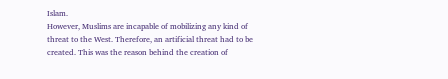Islam.
However, Muslims are incapable of mobilizing any kind of threat to the West. Therefore, an artificial threat had to be created. This was the reason behind the creation of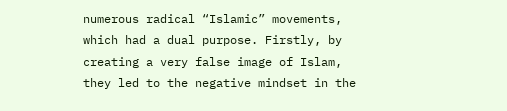numerous radical “Islamic” movements, which had a dual purpose. Firstly, by creating a very false image of Islam, they led to the negative mindset in the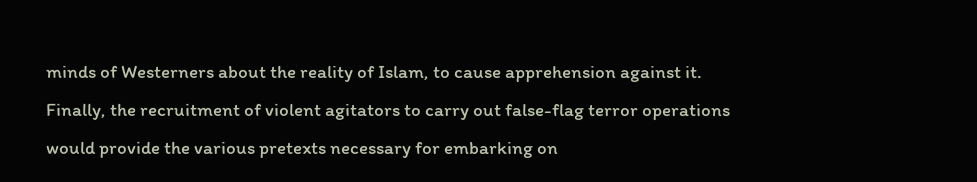minds of Westerners about the reality of Islam, to cause apprehension against it. Finally, the recruitment of violent agitators to carry out false-flag terror operations would provide the various pretexts necessary for embarking on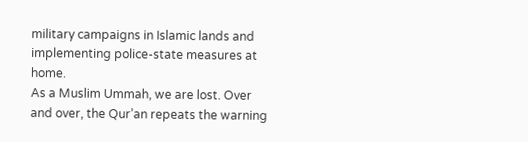military campaigns in Islamic lands and implementing police-state measures at home.
As a Muslim Ummah, we are lost. Over and over, the Qur’an repeats the warning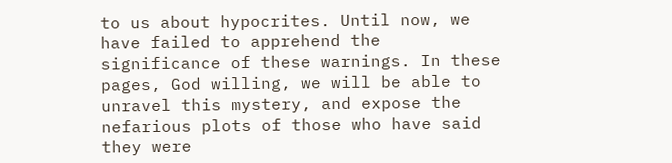to us about hypocrites. Until now, we have failed to apprehend the significance of these warnings. In these pages, God willing, we will be able to unravel this mystery, and expose the nefarious plots of those who have said they were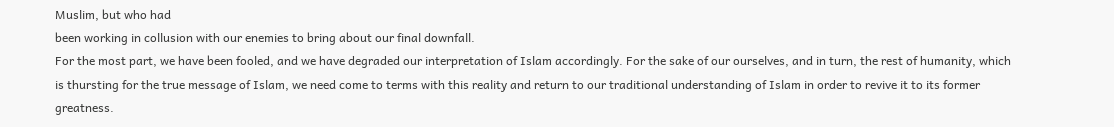Muslim, but who had
been working in collusion with our enemies to bring about our final downfall.
For the most part, we have been fooled, and we have degraded our interpretation of Islam accordingly. For the sake of our ourselves, and in turn, the rest of humanity, which is thursting for the true message of Islam, we need come to terms with this reality and return to our traditional understanding of Islam in order to revive it to its former greatness.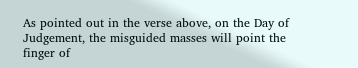As pointed out in the verse above, on the Day of Judgement, the misguided masses will point the finger of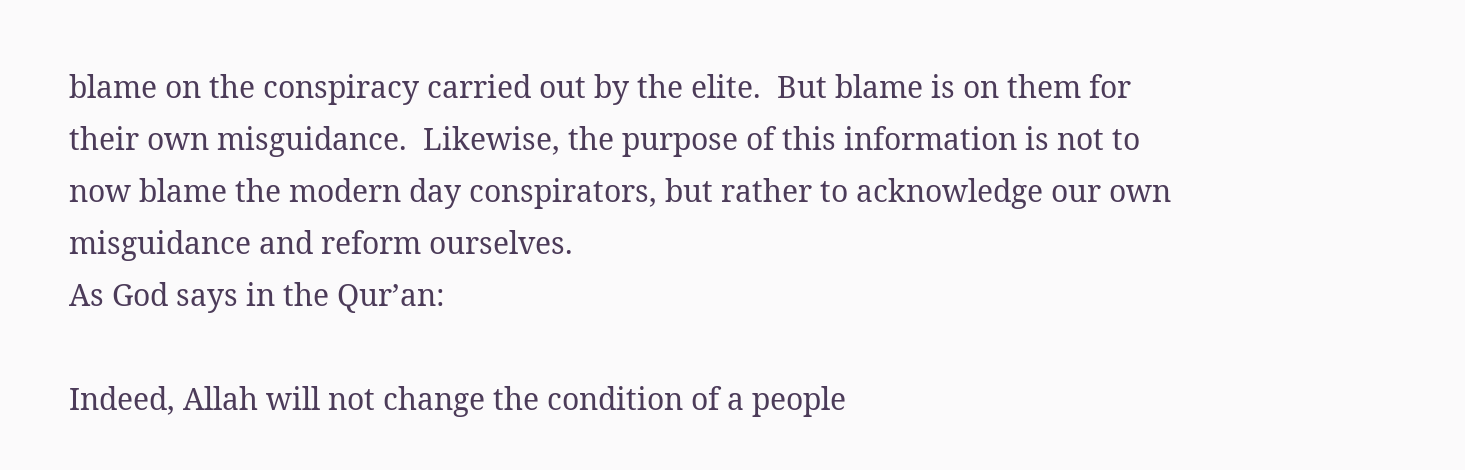blame on the conspiracy carried out by the elite.  But blame is on them for their own misguidance.  Likewise, the purpose of this information is not to now blame the modern day conspirators, but rather to acknowledge our own misguidance and reform ourselves.
As God says in the Qur’an:

Indeed, Allah will not change the condition of a people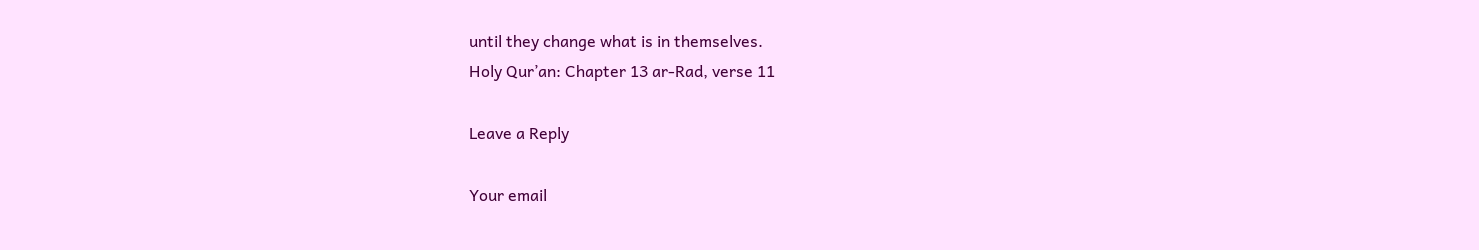until they change what is in themselves.
Holy Qur’an: Chapter 13 ar-Rad, verse 11

Leave a Reply

Your email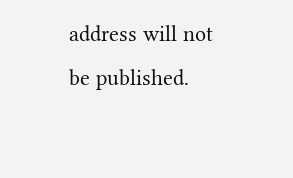address will not be published.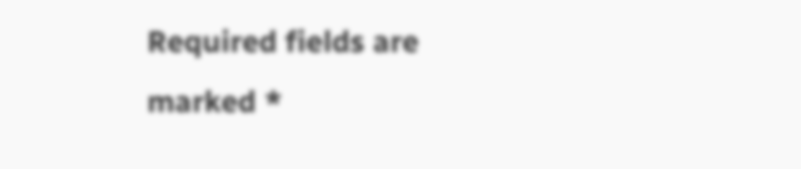Required fields are marked *